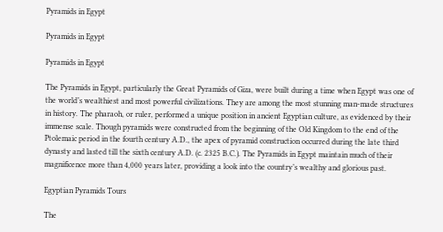Pyramids in Egypt

Pyramids in Egypt

Pyramids in Egypt

The Pyramids in Egypt, particularly the Great Pyramids of Giza, were built during a time when Egypt was one of the world’s wealthiest and most powerful civilizations. They are among the most stunning man-made structures in history. The pharaoh, or ruler, performed a unique position in ancient Egyptian culture, as evidenced by their immense scale. Though pyramids were constructed from the beginning of the Old Kingdom to the end of the Ptolemaic period in the fourth century A.D., the apex of pyramid construction occurred during the late third dynasty and lasted till the sixth century A.D. (c. 2325 B.C.). The Pyramids in Egypt maintain much of their magnificence more than 4,000 years later, providing a look into the country’s wealthy and glorious past.

Egyptian Pyramids Tours

The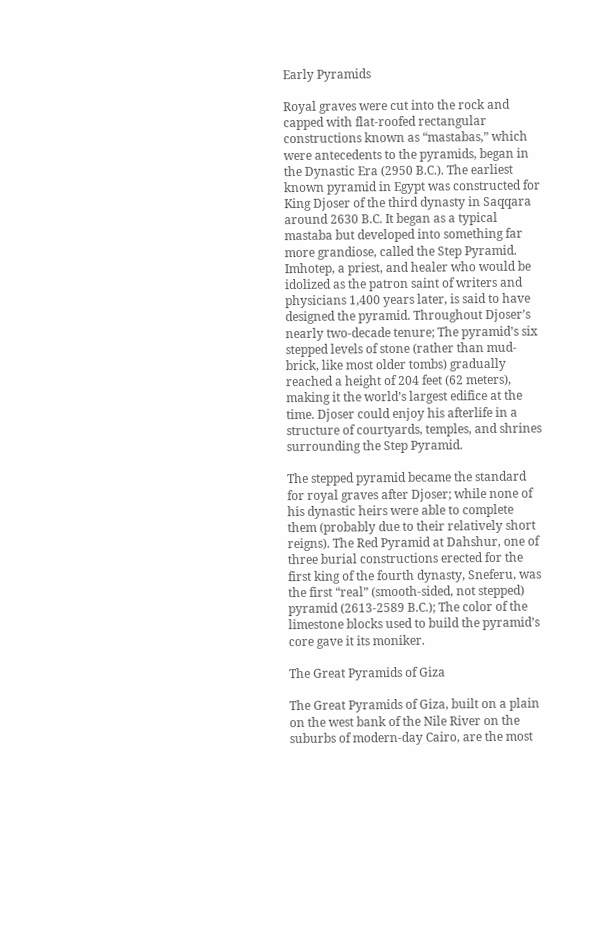Early Pyramids

Royal graves were cut into the rock and capped with flat-roofed rectangular constructions known as “mastabas,” which were antecedents to the pyramids, began in the Dynastic Era (2950 B.C.). The earliest known pyramid in Egypt was constructed for King Djoser of the third dynasty in Saqqara around 2630 B.C. It began as a typical mastaba but developed into something far more grandiose, called the Step Pyramid. Imhotep, a priest, and healer who would be idolized as the patron saint of writers and physicians 1,400 years later, is said to have designed the pyramid. Throughout Djoser’s nearly two-decade tenure; The pyramid’s six stepped levels of stone (rather than mud-brick, like most older tombs) gradually reached a height of 204 feet (62 meters), making it the world’s largest edifice at the time. Djoser could enjoy his afterlife in a structure of courtyards, temples, and shrines surrounding the Step Pyramid.

The stepped pyramid became the standard for royal graves after Djoser; while none of his dynastic heirs were able to complete them (probably due to their relatively short reigns). The Red Pyramid at Dahshur, one of three burial constructions erected for the first king of the fourth dynasty, Sneferu, was the first “real” (smooth-sided, not stepped) pyramid (2613-2589 B.C.); The color of the limestone blocks used to build the pyramid’s core gave it its moniker.

The Great Pyramids of Giza

The Great Pyramids of Giza, built on a plain on the west bank of the Nile River on the suburbs of modern-day Cairo, are the most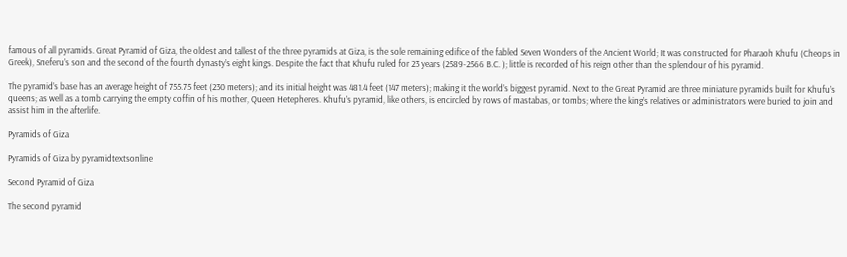famous of all pyramids. Great Pyramid of Giza, the oldest and tallest of the three pyramids at Giza, is the sole remaining edifice of the fabled Seven Wonders of the Ancient World; It was constructed for Pharaoh Khufu (Cheops in Greek), Sneferu’s son and the second of the fourth dynasty’s eight kings. Despite the fact that Khufu ruled for 23 years (2589-2566 B.C. ); little is recorded of his reign other than the splendour of his pyramid.

The pyramid’s base has an average height of 755.75 feet (230 meters); and its initial height was 481.4 feet (147 meters); making it the world’s biggest pyramid. Next to the Great Pyramid are three miniature pyramids built for Khufu’s queens; as well as a tomb carrying the empty coffin of his mother, Queen Hetepheres. Khufu’s pyramid, like others, is encircled by rows of mastabas, or tombs; where the king’s relatives or administrators were buried to join and assist him in the afterlife.

Pyramids of Giza

Pyramids of Giza by pyramidtextsonline

Second Pyramid of Giza

The second pyramid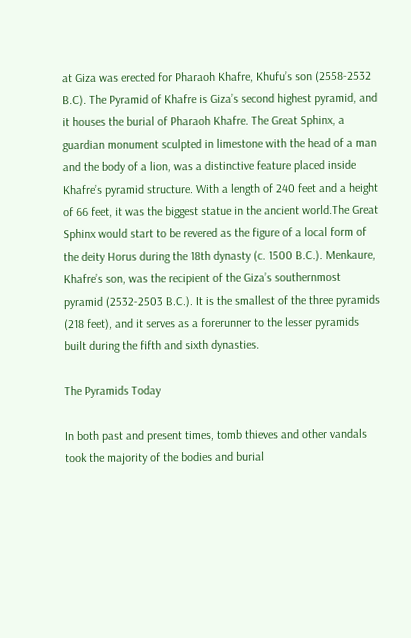at Giza was erected for Pharaoh Khafre, Khufu’s son (2558-2532 B.C). The Pyramid of Khafre is Giza’s second highest pyramid, and it houses the burial of Pharaoh Khafre. The Great Sphinx, a guardian monument sculpted in limestone with the head of a man and the body of a lion, was a distinctive feature placed inside Khafre’s pyramid structure. With a length of 240 feet and a height of 66 feet, it was the biggest statue in the ancient world.The Great Sphinx would start to be revered as the figure of a local form of the deity Horus during the 18th dynasty (c. 1500 B.C.). Menkaure, Khafre’s son, was the recipient of the Giza’s southernmost pyramid (2532-2503 B.C.). It is the smallest of the three pyramids (218 feet), and it serves as a forerunner to the lesser pyramids built during the fifth and sixth dynasties.

The Pyramids Today

In both past and present times, tomb thieves and other vandals took the majority of the bodies and burial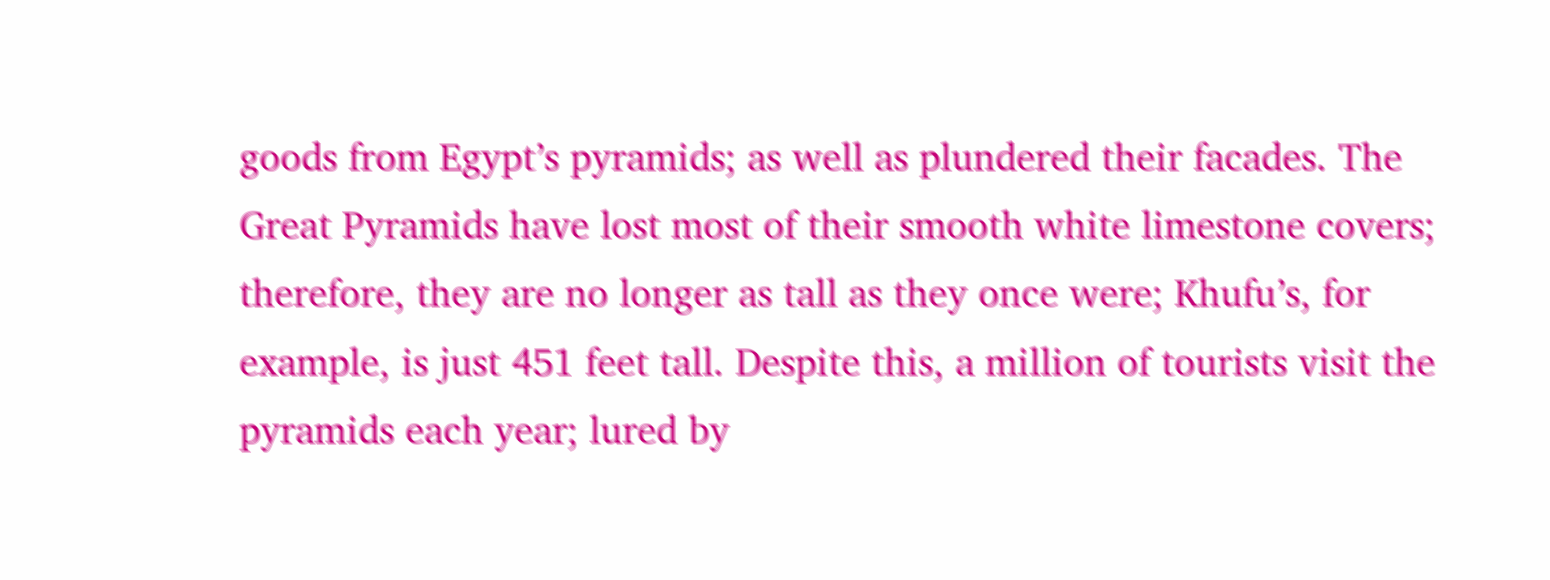goods from Egypt’s pyramids; as well as plundered their facades. The Great Pyramids have lost most of their smooth white limestone covers; therefore, they are no longer as tall as they once were; Khufu’s, for example, is just 451 feet tall. Despite this, a million of tourists visit the pyramids each year; lured by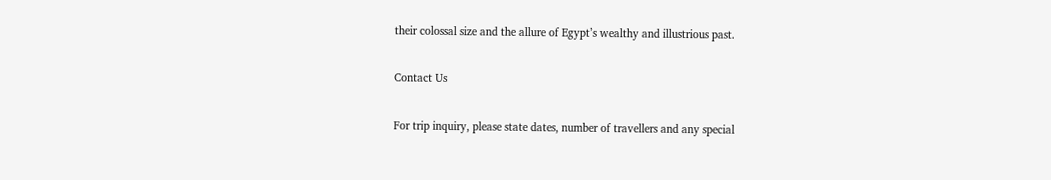their colossal size and the allure of Egypt’s wealthy and illustrious past.

Contact Us

For trip inquiry, please state dates, number of travellers and any special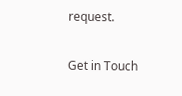request.

Get in Touch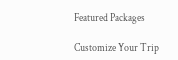Featured Packages

Customize Your Trip